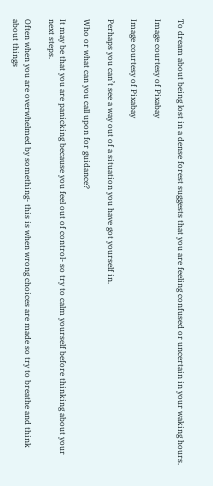To dream about being lost in a dense forest suggests that you are feeling confused or uncertain in your waking hours.

Image courtesy of Pixabay

Image courtesy of Pixabay

Perhaps you can’t see a way out of a situation you have got yourself in.

Who or what can you call upon for guidance?

It may be that you are panicking because you feel out of control- so try to calm yourself before thinking about your next steps.

Often when you are overwhelmed by something- this is when wrong choices are made so try to breathe and think about things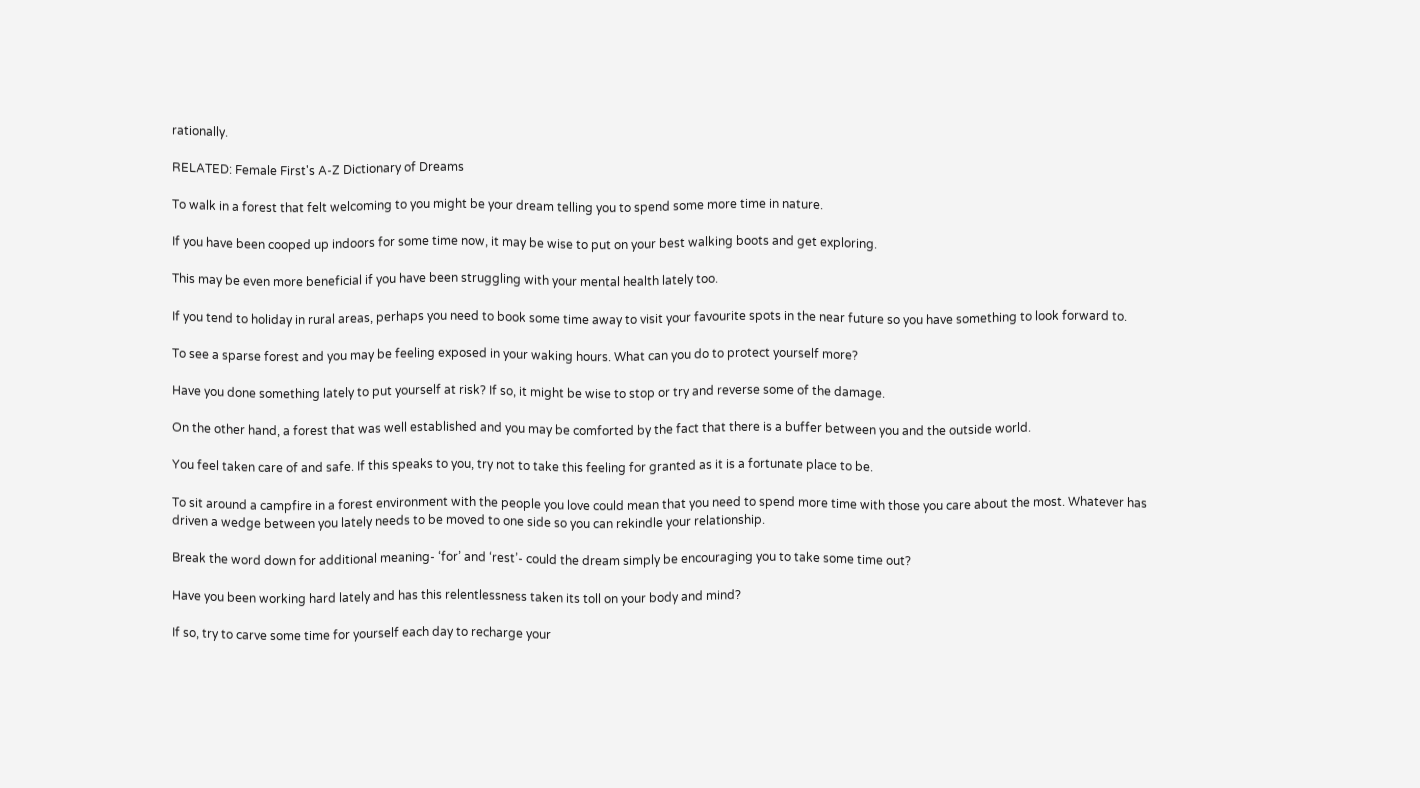rationally.

RELATED: Female First's A-Z Dictionary of Dreams

To walk in a forest that felt welcoming to you might be your dream telling you to spend some more time in nature.

If you have been cooped up indoors for some time now, it may be wise to put on your best walking boots and get exploring.

This may be even more beneficial if you have been struggling with your mental health lately too.

If you tend to holiday in rural areas, perhaps you need to book some time away to visit your favourite spots in the near future so you have something to look forward to.

To see a sparse forest and you may be feeling exposed in your waking hours. What can you do to protect yourself more?

Have you done something lately to put yourself at risk? If so, it might be wise to stop or try and reverse some of the damage.

On the other hand, a forest that was well established and you may be comforted by the fact that there is a buffer between you and the outside world.

You feel taken care of and safe. If this speaks to you, try not to take this feeling for granted as it is a fortunate place to be.

To sit around a campfire in a forest environment with the people you love could mean that you need to spend more time with those you care about the most. Whatever has driven a wedge between you lately needs to be moved to one side so you can rekindle your relationship.

Break the word down for additional meaning- ‘for’ and ‘rest’- could the dream simply be encouraging you to take some time out?

Have you been working hard lately and has this relentlessness taken its toll on your body and mind?

If so, try to carve some time for yourself each day to recharge your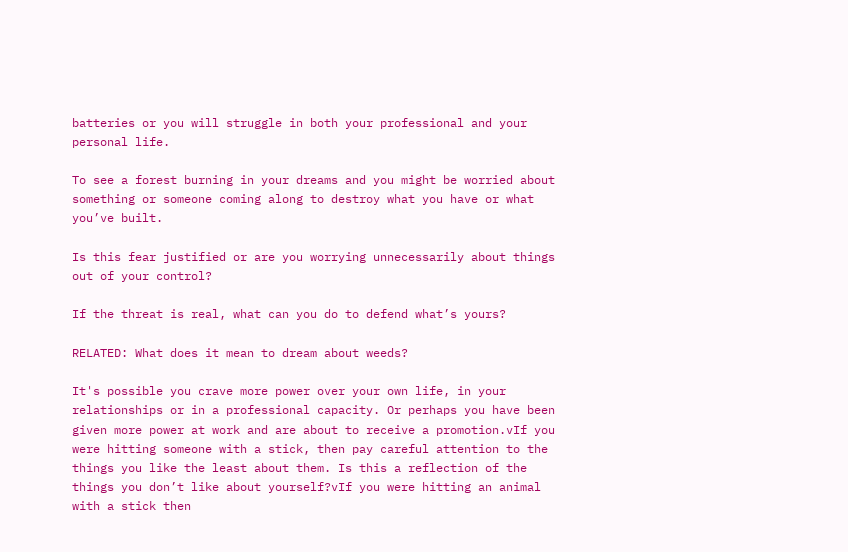batteries or you will struggle in both your professional and your personal life.

To see a forest burning in your dreams and you might be worried about something or someone coming along to destroy what you have or what you’ve built.

Is this fear justified or are you worrying unnecessarily about things out of your control?

If the threat is real, what can you do to defend what’s yours?

RELATED: What does it mean to dream about weeds?

It's possible you crave more power over your own life, in your relationships or in a professional capacity. Or perhaps you have been given more power at work and are about to receive a promotion.vIf you were hitting someone with a stick, then pay careful attention to the things you like the least about them. Is this a reflection of the things you don’t like about yourself?vIf you were hitting an animal with a stick then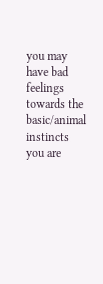you may have bad feelings towards the basic/animal instincts you are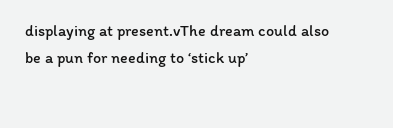displaying at present.vThe dream could also be a pun for needing to ‘stick up’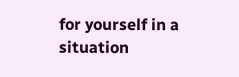for yourself in a situation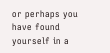or perhaps you have found yourself in a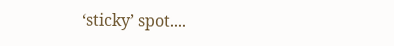‘sticky’ spot....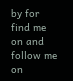by for
find me on and follow me on